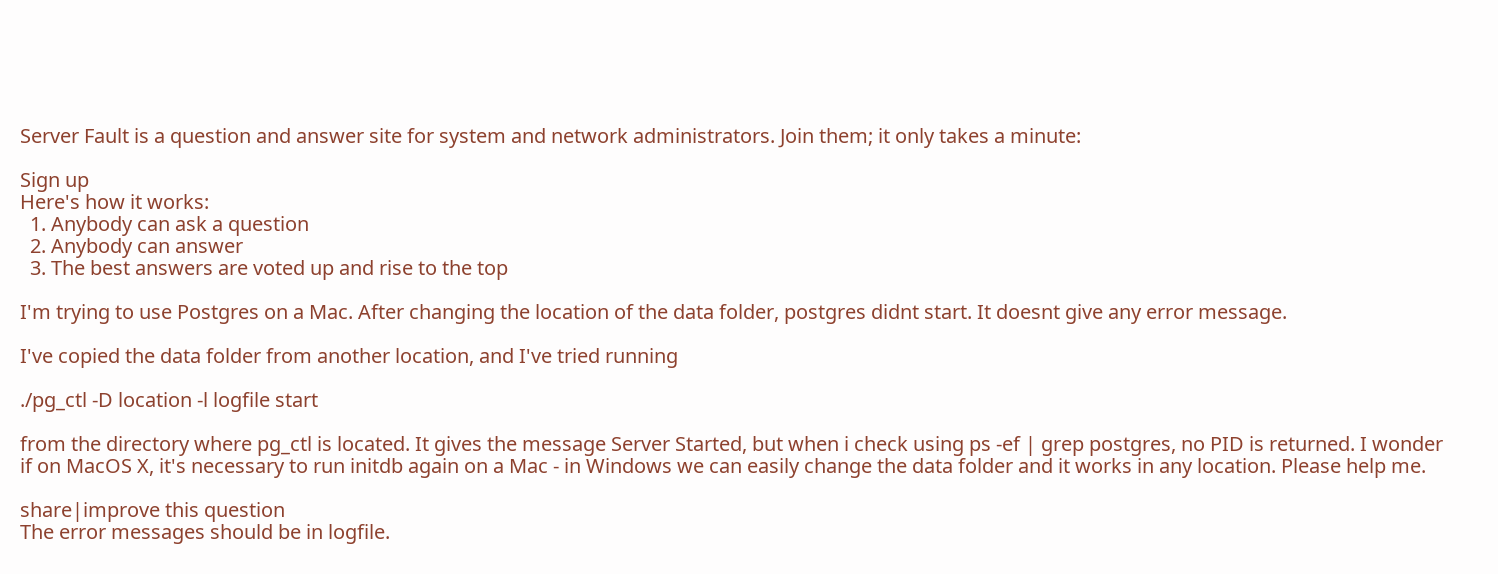Server Fault is a question and answer site for system and network administrators. Join them; it only takes a minute:

Sign up
Here's how it works:
  1. Anybody can ask a question
  2. Anybody can answer
  3. The best answers are voted up and rise to the top

I'm trying to use Postgres on a Mac. After changing the location of the data folder, postgres didnt start. It doesnt give any error message.

I've copied the data folder from another location, and I've tried running

./pg_ctl -D location -l logfile start

from the directory where pg_ctl is located. It gives the message Server Started, but when i check using ps -ef | grep postgres, no PID is returned. I wonder if on MacOS X, it's necessary to run initdb again on a Mac - in Windows we can easily change the data folder and it works in any location. Please help me.

share|improve this question
The error messages should be in logfile.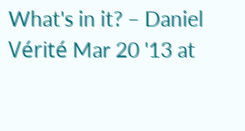What's in it? – Daniel Vérité Mar 20 '13 at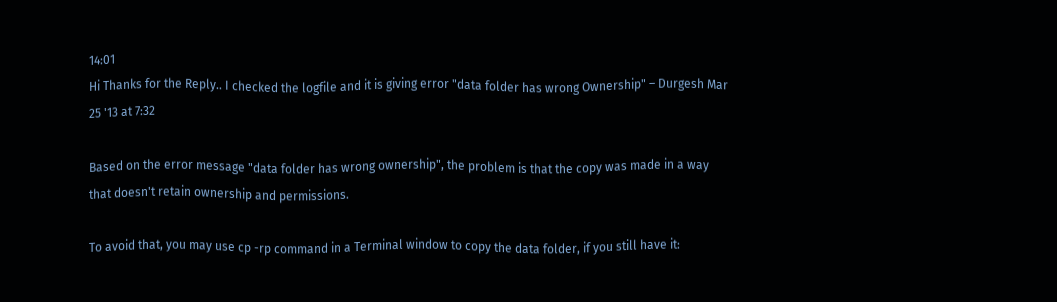14:01
Hi Thanks for the Reply.. I checked the logfile and it is giving error "data folder has wrong Ownership" – Durgesh Mar 25 '13 at 7:32

Based on the error message "data folder has wrong ownership", the problem is that the copy was made in a way that doesn't retain ownership and permissions.

To avoid that, you may use cp -rp command in a Terminal window to copy the data folder, if you still have it: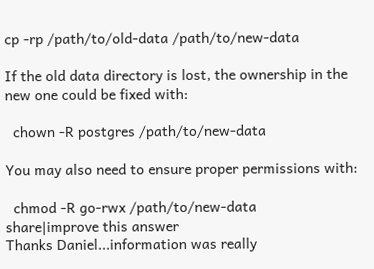cp -rp /path/to/old-data /path/to/new-data

If the old data directory is lost, the ownership in the new one could be fixed with:

  chown -R postgres /path/to/new-data

You may also need to ensure proper permissions with:

  chmod -R go-rwx /path/to/new-data
share|improve this answer
Thanks Daniel...information was really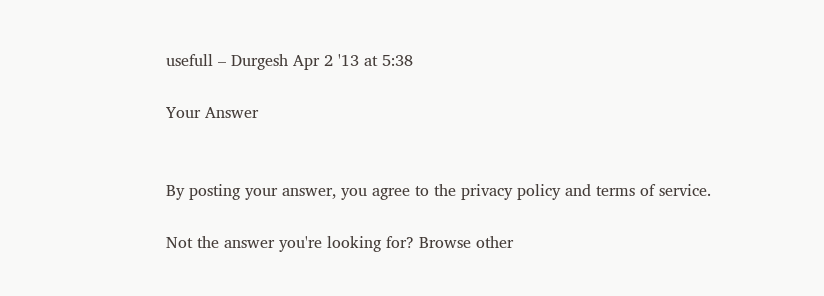usefull – Durgesh Apr 2 '13 at 5:38

Your Answer


By posting your answer, you agree to the privacy policy and terms of service.

Not the answer you're looking for? Browse other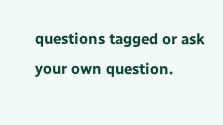questions tagged or ask your own question.